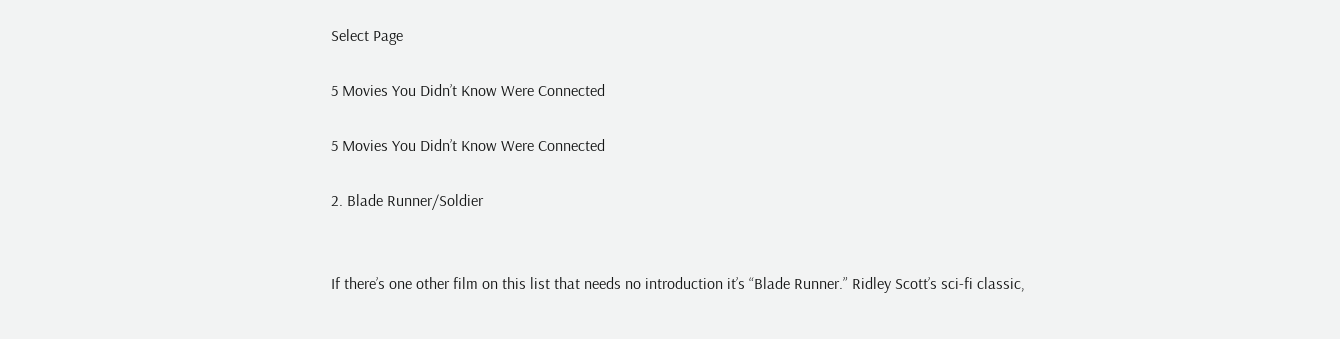Select Page

5 Movies You Didn’t Know Were Connected

5 Movies You Didn’t Know Were Connected

2. Blade Runner/Soldier


If there’s one other film on this list that needs no introduction it’s “Blade Runner.” Ridley Scott’s sci-fi classic,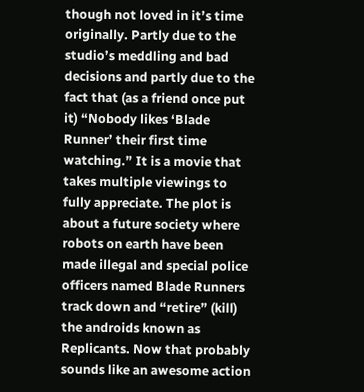though not loved in it’s time originally. Partly due to the studio’s meddling and bad decisions and partly due to the fact that (as a friend once put it) “Nobody likes ‘Blade Runner’ their first time watching.” It is a movie that takes multiple viewings to fully appreciate. The plot is about a future society where robots on earth have been made illegal and special police officers named Blade Runners track down and “retire” (kill) the androids known as Replicants. Now that probably sounds like an awesome action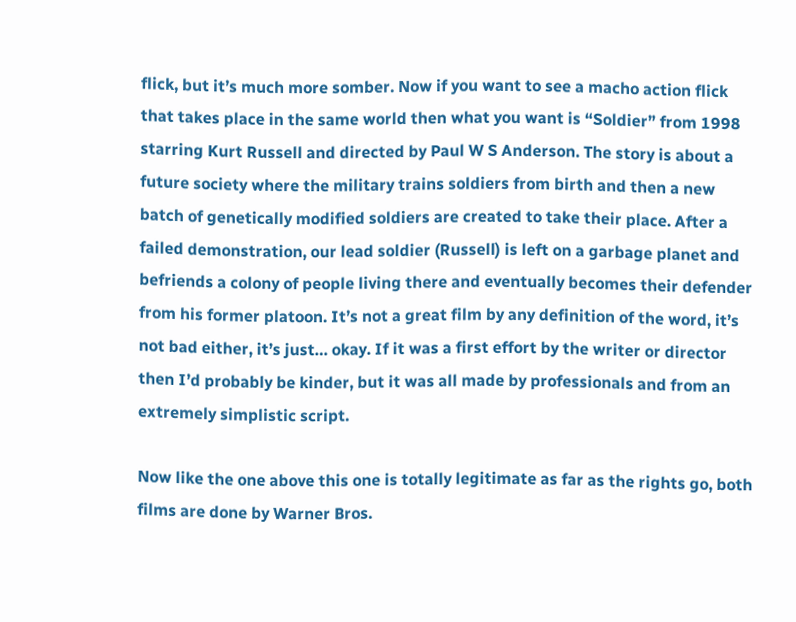flick, but it’s much more somber. Now if you want to see a macho action flick that takes place in the same world then what you want is “Soldier” from 1998 starring Kurt Russell and directed by Paul W S Anderson. The story is about a future society where the military trains soldiers from birth and then a new batch of genetically modified soldiers are created to take their place. After a failed demonstration, our lead soldier (Russell) is left on a garbage planet and befriends a colony of people living there and eventually becomes their defender from his former platoon. It’s not a great film by any definition of the word, it’s not bad either, it’s just… okay. If it was a first effort by the writer or director then I’d probably be kinder, but it was all made by professionals and from an extremely simplistic script.

Now like the one above this one is totally legitimate as far as the rights go, both films are done by Warner Bros.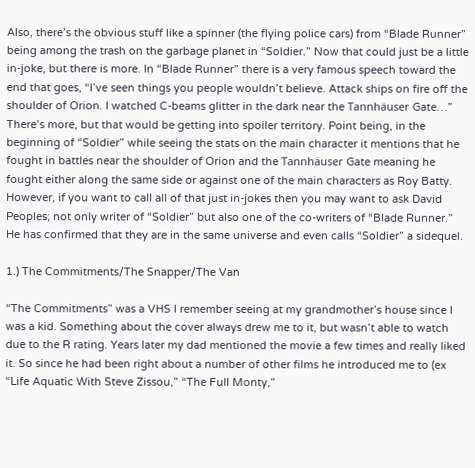Also, there’s the obvious stuff like a spinner (the flying police cars) from “Blade Runner” being among the trash on the garbage planet in “Soldier.” Now that could just be a little in-joke, but there is more. In “Blade Runner” there is a very famous speech toward the end that goes, “I’ve seen things you people wouldn’t believe. Attack ships on fire off the shoulder of Orion. I watched C-beams glitter in the dark near the Tannhäuser Gate…” There’s more, but that would be getting into spoiler territory. Point being, in the beginning of “Soldier” while seeing the stats on the main character it mentions that he fought in battles near the shoulder of Orion and the Tannhäuser Gate meaning he fought either along the same side or against one of the main characters as Roy Batty. However, if you want to call all of that just in-jokes then you may want to ask David Peoples; not only writer of “Soldier” but also one of the co-writers of “Blade Runner.” He has confirmed that they are in the same universe and even calls “Soldier” a sidequel.

1.) The Commitments/The Snapper/The Van

“The Commitments” was a VHS I remember seeing at my grandmother’s house since I was a kid. Something about the cover always drew me to it, but wasn’t able to watch due to the R rating. Years later my dad mentioned the movie a few times and really liked it. So since he had been right about a number of other films he introduced me to (ex “Life Aquatic With Steve Zissou,” “The Full Monty,”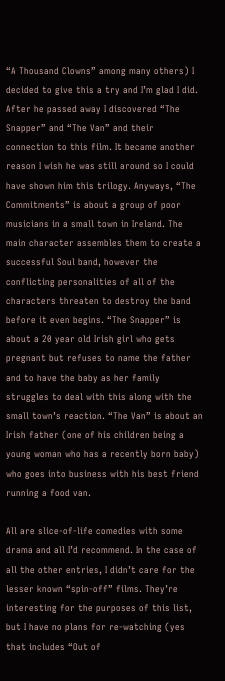“A Thousand Clowns” among many others) I decided to give this a try and I’m glad I did. After he passed away I discovered “The Snapper” and “The Van” and their connection to this film. It became another reason I wish he was still around so I could have shown him this trilogy. Anyways, “The Commitments” is about a group of poor musicians in a small town in Ireland. The main character assembles them to create a successful Soul band, however the conflicting personalities of all of the characters threaten to destroy the band before it even begins. “The Snapper” is about a 20 year old Irish girl who gets pregnant but refuses to name the father and to have the baby as her family struggles to deal with this along with the small town’s reaction. “The Van” is about an Irish father (one of his children being a young woman who has a recently born baby) who goes into business with his best friend running a food van.

All are slice-of-life comedies with some drama and all I’d recommend. In the case of all the other entries, I didn’t care for the lesser known “spin-off” films. They’re interesting for the purposes of this list, but I have no plans for re-watching (yes that includes “Out of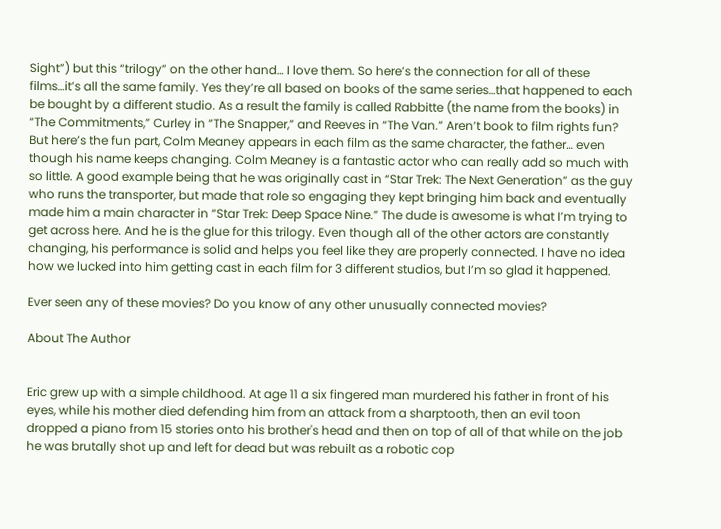Sight”) but this “trilogy” on the other hand… I love them. So here’s the connection for all of these films…it’s all the same family. Yes they’re all based on books of the same series…that happened to each be bought by a different studio. As a result the family is called Rabbitte (the name from the books) in “The Commitments,” Curley in “The Snapper,” and Reeves in “The Van.” Aren’t book to film rights fun? But here’s the fun part, Colm Meaney appears in each film as the same character, the father… even though his name keeps changing. Colm Meaney is a fantastic actor who can really add so much with so little. A good example being that he was originally cast in “Star Trek: The Next Generation” as the guy who runs the transporter, but made that role so engaging they kept bringing him back and eventually made him a main character in “Star Trek: Deep Space Nine.” The dude is awesome is what I’m trying to get across here. And he is the glue for this trilogy. Even though all of the other actors are constantly changing, his performance is solid and helps you feel like they are properly connected. I have no idea how we lucked into him getting cast in each film for 3 different studios, but I’m so glad it happened.

Ever seen any of these movies? Do you know of any other unusually connected movies?

About The Author


Eric grew up with a simple childhood. At age 11 a six fingered man murdered his father in front of his eyes, while his mother died defending him from an attack from a sharptooth, then an evil toon dropped a piano from 15 stories onto his brother's head and then on top of all of that while on the job he was brutally shot up and left for dead but was rebuilt as a robotic cop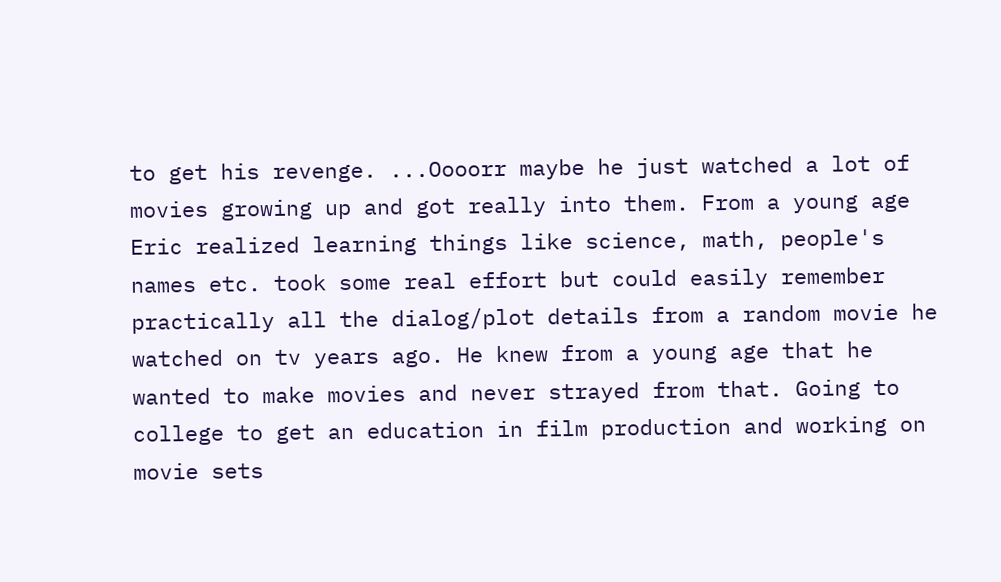to get his revenge. ...Oooorr maybe he just watched a lot of movies growing up and got really into them. From a young age Eric realized learning things like science, math, people's names etc. took some real effort but could easily remember practically all the dialog/plot details from a random movie he watched on tv years ago. He knew from a young age that he wanted to make movies and never strayed from that. Going to college to get an education in film production and working on movie sets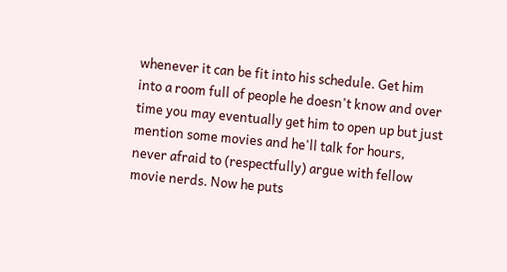whenever it can be fit into his schedule. Get him into a room full of people he doesn't know and over time you may eventually get him to open up but just mention some movies and he'll talk for hours, never afraid to (respectfully) argue with fellow movie nerds. Now he puts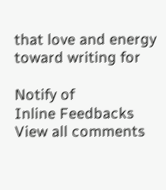that love and energy toward writing for

Notify of
Inline Feedbacks
View all comments